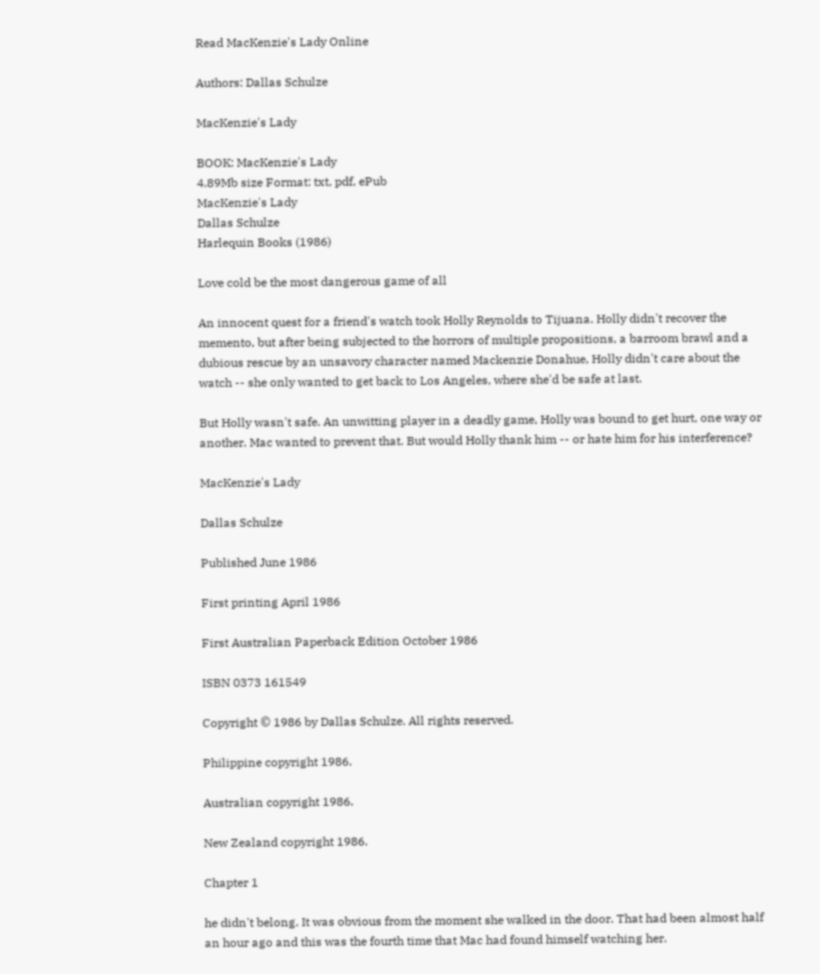Read MacKenzie's Lady Online

Authors: Dallas Schulze

MacKenzie's Lady

BOOK: MacKenzie's Lady
4.89Mb size Format: txt, pdf, ePub
MacKenzie's Lady
Dallas Schulze
Harlequin Books (1986)

Love cold be the most dangerous game of all

An innocent quest for a friend's watch took Holly Reynolds to Tijuana. Holly didn't recover the memento, but after being subjected to the horrors of multiple propositions, a barroom brawl and a dubious rescue by an unsavory character named Mackenzie Donahue, Holly didn't care about the watch -- she only wanted to get back to Los Angeles, where she'd be safe at last.

But Holly wasn't safe. An unwitting player in a deadly game, Holly was bound to get hurt, one way or another. Mac wanted to prevent that. But would Holly thank him -- or hate him for his interference?

MacKenzie's Lady

Dallas Schulze

Published June 1986

First printing April 1986

First Australian Paperback Edition October 1986

ISBN 0373 161549

Copyright © 1986 by Dallas Schulze. All rights reserved.

Philippine copyright 1986.

Australian copyright 1986.

New Zealand copyright 1986.

Chapter 1

he didn't belong. It was obvious from the moment she walked in the door. That had been almost half an hour ago and this was the fourth time that Mac had found himself watching her.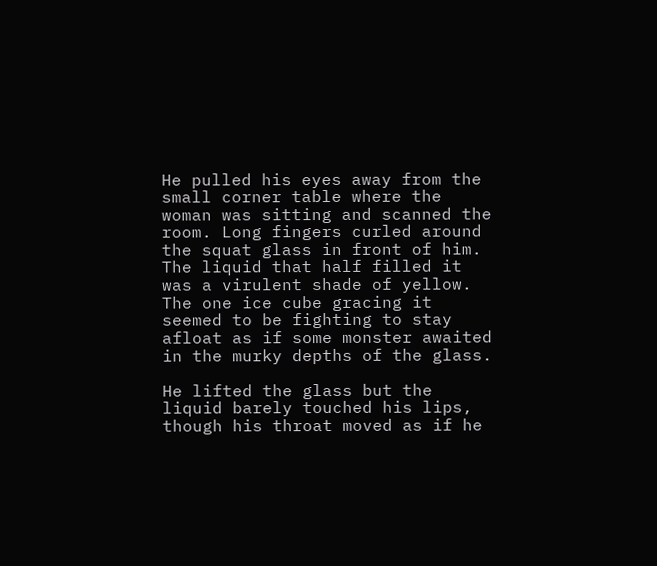He pulled his eyes away from the small corner table where the woman was sitting and scanned the room. Long fingers curled around the squat glass in front of him. The liquid that half filled it was a virulent shade of yellow. The one ice cube gracing it seemed to be fighting to stay afloat as if some monster awaited in the murky depths of the glass.

He lifted the glass but the liquid barely touched his lips, though his throat moved as if he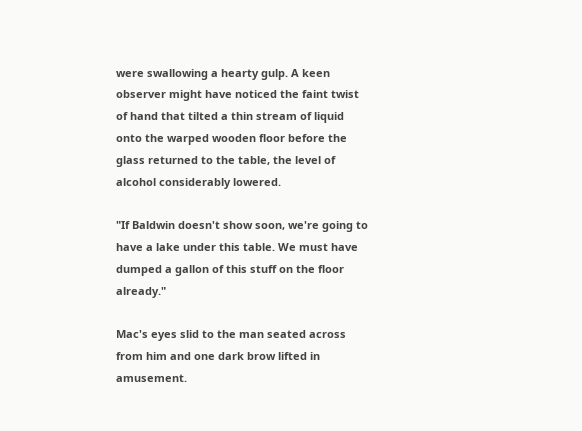were swallowing a hearty gulp. A keen observer might have noticed the faint twist of hand that tilted a thin stream of liquid onto the warped wooden floor before the glass returned to the table, the level of alcohol considerably lowered.

"If Baldwin doesn't show soon, we're going to have a lake under this table. We must have dumped a gallon of this stuff on the floor already."

Mac's eyes slid to the man seated across from him and one dark brow lifted in amusement.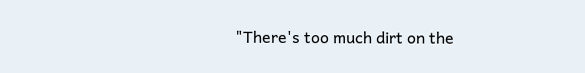"There's too much dirt on the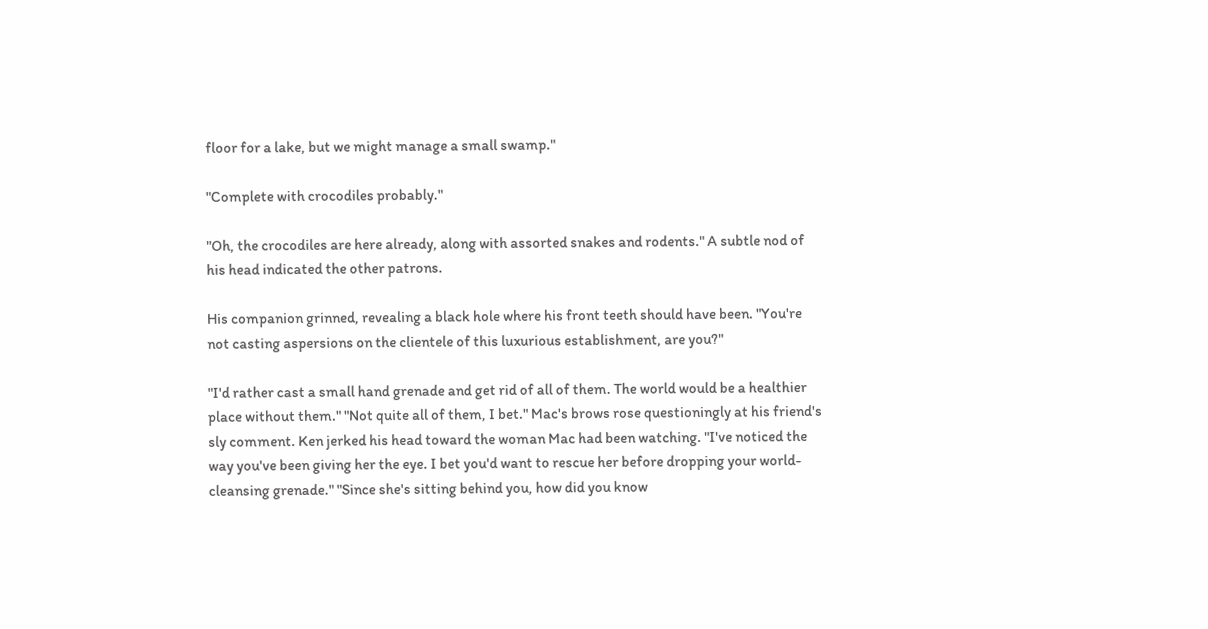floor for a lake, but we might manage a small swamp."

"Complete with crocodiles probably."

"Oh, the crocodiles are here already, along with assorted snakes and rodents." A subtle nod of his head indicated the other patrons.

His companion grinned, revealing a black hole where his front teeth should have been. "You're not casting aspersions on the clientele of this luxurious establishment, are you?"

"I'd rather cast a small hand grenade and get rid of all of them. The world would be a healthier place without them." "Not quite all of them, I bet." Mac's brows rose questioningly at his friend's sly comment. Ken jerked his head toward the woman Mac had been watching. "I've noticed the way you've been giving her the eye. I bet you'd want to rescue her before dropping your world-cleansing grenade." "Since she's sitting behind you, how did you know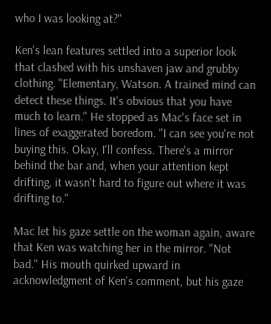who I was looking at?"

Ken's lean features settled into a superior look that clashed with his unshaven jaw and grubby clothing. "Elementary, Watson. A trained mind can detect these things. It's obvious that you have much to learn." He stopped as Mac's face set in lines of exaggerated boredom. "I can see you're not buying this. Okay, I'll confess. There's a mirror behind the bar and, when your attention kept drifting, it wasn't hard to figure out where it was drifting to."

Mac let his gaze settle on the woman again, aware that Ken was watching her in the mirror. "Not bad." His mouth quirked upward in acknowledgment of Ken's comment, but his gaze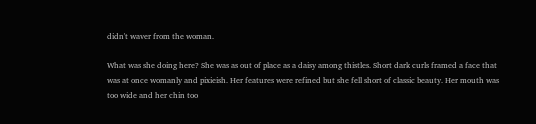didn't waver from the woman.

What was she doing here? She was as out of place as a daisy among thistles. Short dark curls framed a face that was at once womanly and pixieish. Her features were refined but she fell short of classic beauty. Her mouth was too wide and her chin too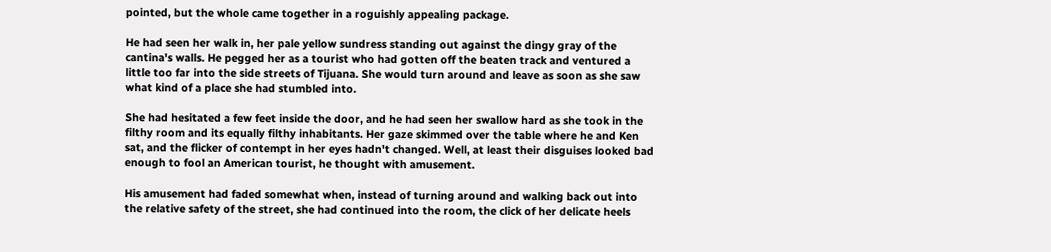pointed, but the whole came together in a roguishly appealing package.

He had seen her walk in, her pale yellow sundress standing out against the dingy gray of the cantina's walls. He pegged her as a tourist who had gotten off the beaten track and ventured a little too far into the side streets of Tijuana. She would turn around and leave as soon as she saw what kind of a place she had stumbled into.

She had hesitated a few feet inside the door, and he had seen her swallow hard as she took in the filthy room and its equally filthy inhabitants. Her gaze skimmed over the table where he and Ken sat, and the flicker of contempt in her eyes hadn't changed. Well, at least their disguises looked bad enough to fool an American tourist, he thought with amusement.

His amusement had faded somewhat when, instead of turning around and walking back out into the relative safety of the street, she had continued into the room, the click of her delicate heels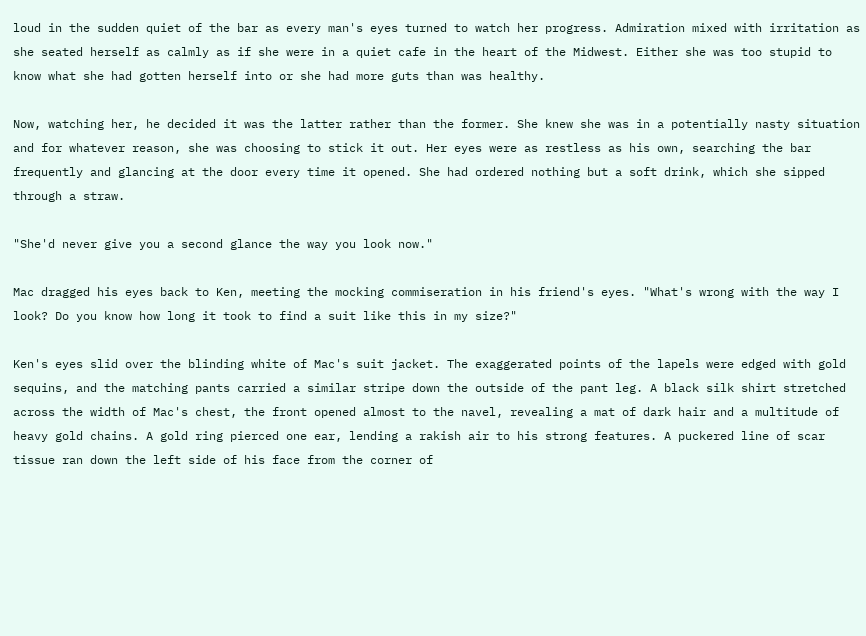loud in the sudden quiet of the bar as every man's eyes turned to watch her progress. Admiration mixed with irritation as she seated herself as calmly as if she were in a quiet cafe in the heart of the Midwest. Either she was too stupid to know what she had gotten herself into or she had more guts than was healthy.

Now, watching her, he decided it was the latter rather than the former. She knew she was in a potentially nasty situation and for whatever reason, she was choosing to stick it out. Her eyes were as restless as his own, searching the bar frequently and glancing at the door every time it opened. She had ordered nothing but a soft drink, which she sipped through a straw.

"She'd never give you a second glance the way you look now."

Mac dragged his eyes back to Ken, meeting the mocking commiseration in his friend's eyes. "What's wrong with the way I look? Do you know how long it took to find a suit like this in my size?"

Ken's eyes slid over the blinding white of Mac's suit jacket. The exaggerated points of the lapels were edged with gold sequins, and the matching pants carried a similar stripe down the outside of the pant leg. A black silk shirt stretched across the width of Mac's chest, the front opened almost to the navel, revealing a mat of dark hair and a multitude of heavy gold chains. A gold ring pierced one ear, lending a rakish air to his strong features. A puckered line of scar tissue ran down the left side of his face from the corner of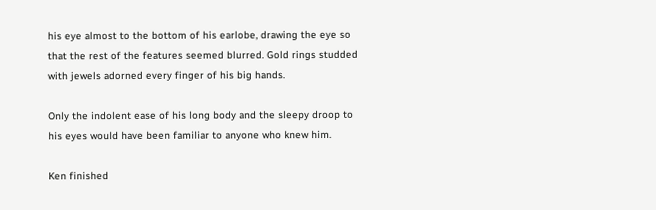his eye almost to the bottom of his earlobe, drawing the eye so that the rest of the features seemed blurred. Gold rings studded with jewels adorned every finger of his big hands.

Only the indolent ease of his long body and the sleepy droop to his eyes would have been familiar to anyone who knew him.

Ken finished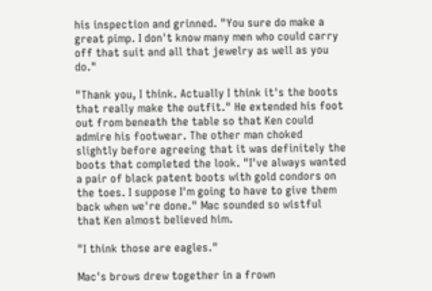his inspection and grinned. "You sure do make a great pimp. I don't know many men who could carry off that suit and all that jewelry as well as you do."

"Thank you, I think. Actually I think it's the boots that really make the outfit." He extended his foot out from beneath the table so that Ken could admire his footwear. The other man choked slightly before agreeing that it was definitely the boots that completed the look. "I've always wanted a pair of black patent boots with gold condors on the toes. I suppose I'm going to have to give them back when we're done." Mac sounded so wistful that Ken almost believed him.

"I think those are eagles."

Mac's brows drew together in a frown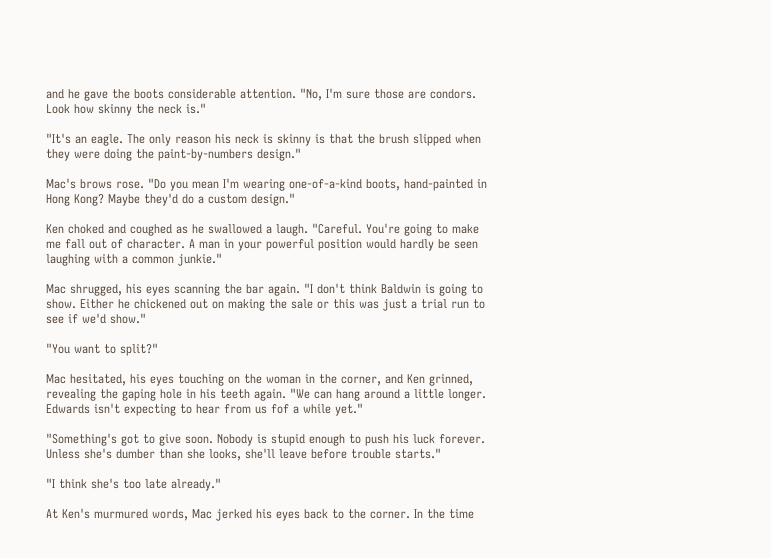and he gave the boots considerable attention. "No, I'm sure those are condors. Look how skinny the neck is."

"It's an eagle. The only reason his neck is skinny is that the brush slipped when they were doing the paint-by-numbers design."

Mac's brows rose. "Do you mean I'm wearing one-of-a-kind boots, hand-painted in Hong Kong? Maybe they'd do a custom design."

Ken choked and coughed as he swallowed a laugh. "Careful. You're going to make me fall out of character. A man in your powerful position would hardly be seen laughing with a common junkie."

Mac shrugged, his eyes scanning the bar again. "I don't think Baldwin is going to show. Either he chickened out on making the sale or this was just a trial run to see if we'd show."

"You want to split?"

Mac hesitated, his eyes touching on the woman in the corner, and Ken grinned, revealing the gaping hole in his teeth again. "We can hang around a little longer. Edwards isn't expecting to hear from us fof a while yet."

"Something's got to give soon. Nobody is stupid enough to push his luck forever. Unless she's dumber than she looks, she'll leave before trouble starts."

"I think she's too late already."

At Ken's murmured words, Mac jerked his eyes back to the corner. In the time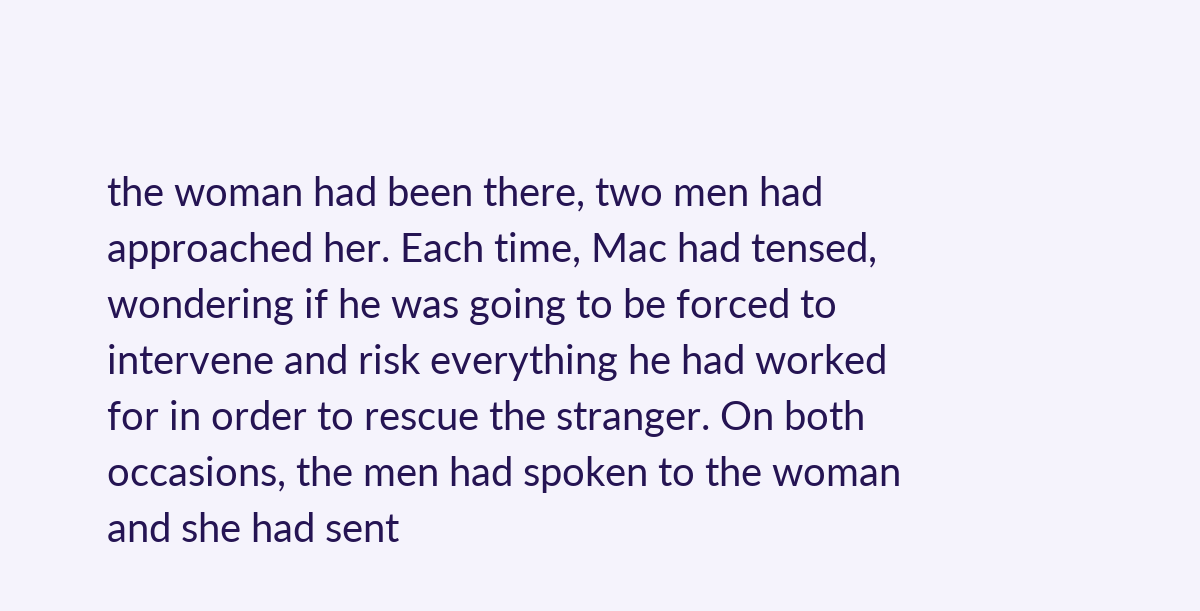the woman had been there, two men had approached her. Each time, Mac had tensed, wondering if he was going to be forced to intervene and risk everything he had worked for in order to rescue the stranger. On both occasions, the men had spoken to the woman and she had sent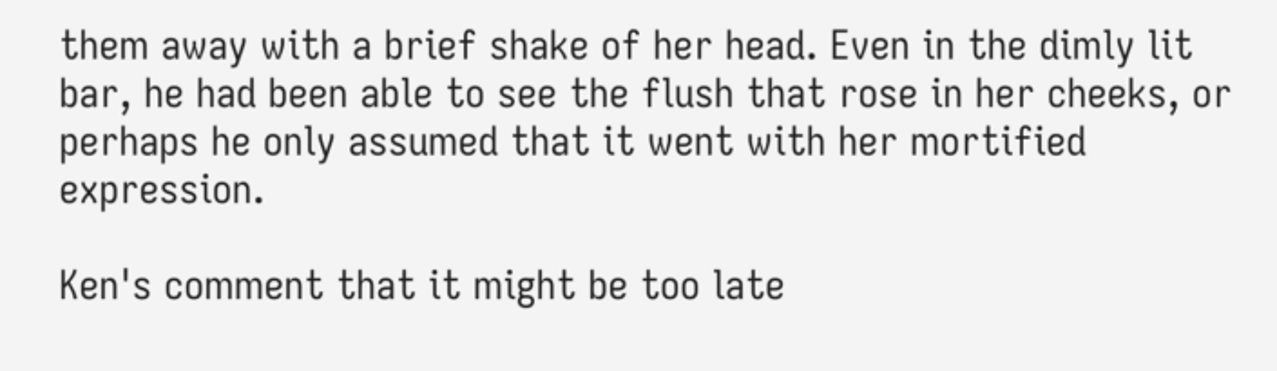them away with a brief shake of her head. Even in the dimly lit bar, he had been able to see the flush that rose in her cheeks, or perhaps he only assumed that it went with her mortified expression.

Ken's comment that it might be too late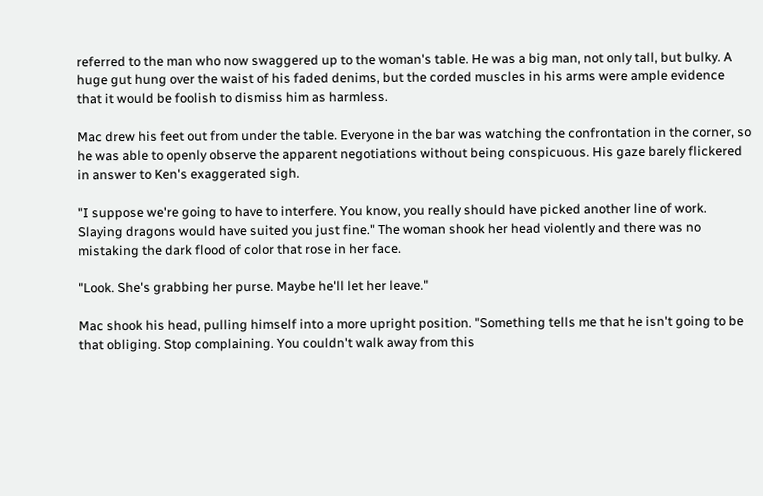referred to the man who now swaggered up to the woman's table. He was a big man, not only tall, but bulky. A huge gut hung over the waist of his faded denims, but the corded muscles in his arms were ample evidence that it would be foolish to dismiss him as harmless.

Mac drew his feet out from under the table. Everyone in the bar was watching the confrontation in the corner, so he was able to openly observe the apparent negotiations without being conspicuous. His gaze barely flickered in answer to Ken's exaggerated sigh.

"I suppose we're going to have to interfere. You know, you really should have picked another line of work. Slaying dragons would have suited you just fine." The woman shook her head violently and there was no mistaking the dark flood of color that rose in her face.

"Look. She's grabbing her purse. Maybe he'll let her leave."

Mac shook his head, pulling himself into a more upright position. "Something tells me that he isn't going to be that obliging. Stop complaining. You couldn't walk away from this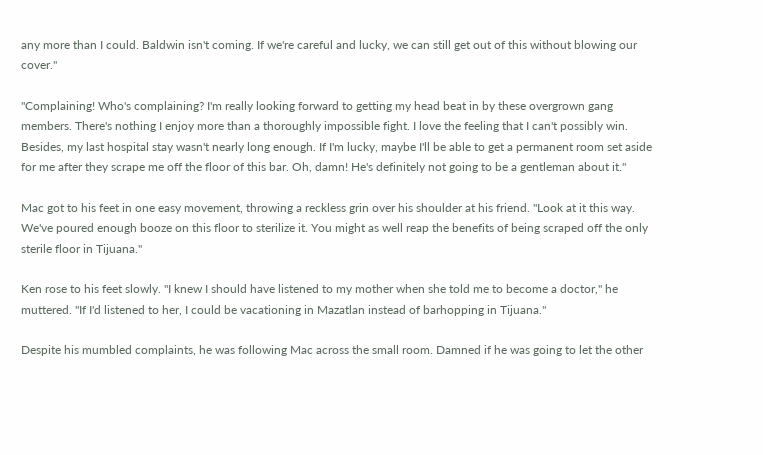any more than I could. Baldwin isn't coming. If we're careful and lucky, we can still get out of this without blowing our cover."

"Complaining! Who's complaining? I'm really looking forward to getting my head beat in by these overgrown gang members. There's nothing I enjoy more than a thoroughly impossible fight. I love the feeling that I can't possibly win. Besides, my last hospital stay wasn't nearly long enough. If I'm lucky, maybe I'll be able to get a permanent room set aside for me after they scrape me off the floor of this bar. Oh, damn! He's definitely not going to be a gentleman about it."

Mac got to his feet in one easy movement, throwing a reckless grin over his shoulder at his friend. "Look at it this way. We've poured enough booze on this floor to sterilize it. You might as well reap the benefits of being scraped off the only sterile floor in Tijuana."

Ken rose to his feet slowly. "I knew I should have listened to my mother when she told me to become a doctor," he muttered. "If I'd listened to her, I could be vacationing in Mazatlan instead of barhopping in Tijuana."

Despite his mumbled complaints, he was following Mac across the small room. Damned if he was going to let the other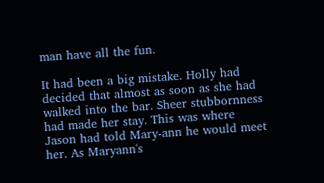man have all the fun.

It had been a big mistake. Holly had decided that almost as soon as she had walked into the bar. Sheer stubbornness had made her stay. This was where Jason had told Mary-ann he would meet her. As Maryann's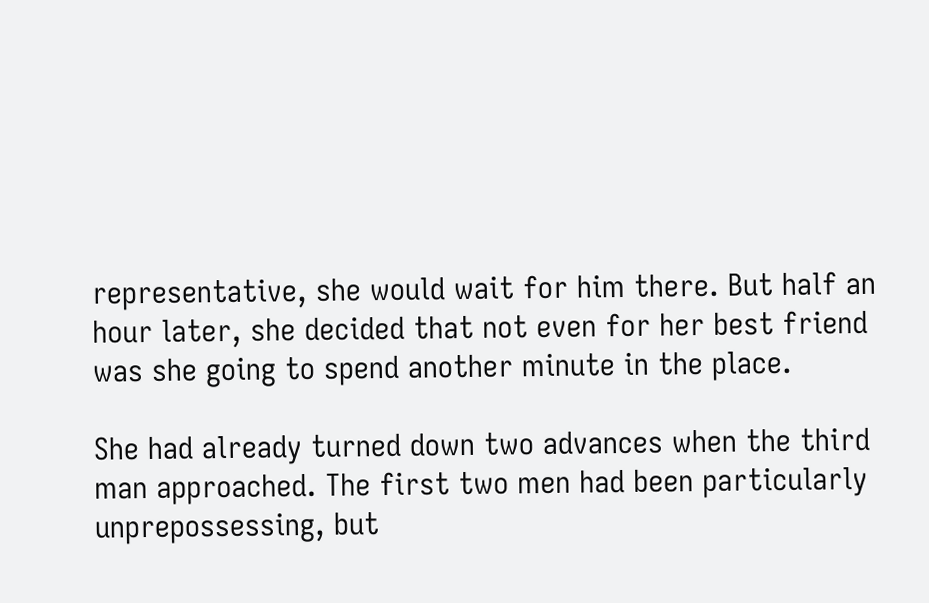representative, she would wait for him there. But half an hour later, she decided that not even for her best friend was she going to spend another minute in the place.

She had already turned down two advances when the third man approached. The first two men had been particularly unprepossessing, but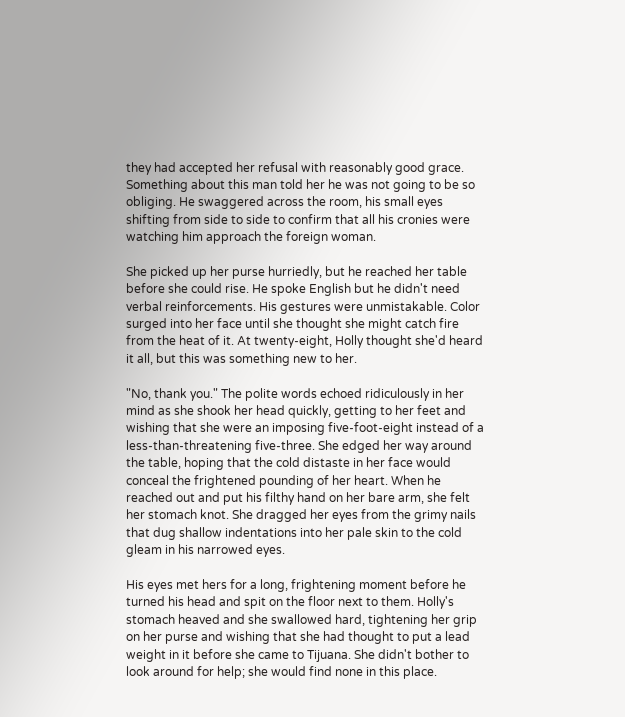they had accepted her refusal with reasonably good grace. Something about this man told her he was not going to be so obliging. He swaggered across the room, his small eyes shifting from side to side to confirm that all his cronies were watching him approach the foreign woman.

She picked up her purse hurriedly, but he reached her table before she could rise. He spoke English but he didn't need verbal reinforcements. His gestures were unmistakable. Color surged into her face until she thought she might catch fire from the heat of it. At twenty-eight, Holly thought she'd heard it all, but this was something new to her.

"No, thank you." The polite words echoed ridiculously in her mind as she shook her head quickly, getting to her feet and wishing that she were an imposing five-foot-eight instead of a less-than-threatening five-three. She edged her way around the table, hoping that the cold distaste in her face would conceal the frightened pounding of her heart. When he reached out and put his filthy hand on her bare arm, she felt her stomach knot. She dragged her eyes from the grimy nails that dug shallow indentations into her pale skin to the cold gleam in his narrowed eyes.

His eyes met hers for a long, frightening moment before he turned his head and spit on the floor next to them. Holly's stomach heaved and she swallowed hard, tightening her grip on her purse and wishing that she had thought to put a lead weight in it before she came to Tijuana. She didn't bother to look around for help; she would find none in this place.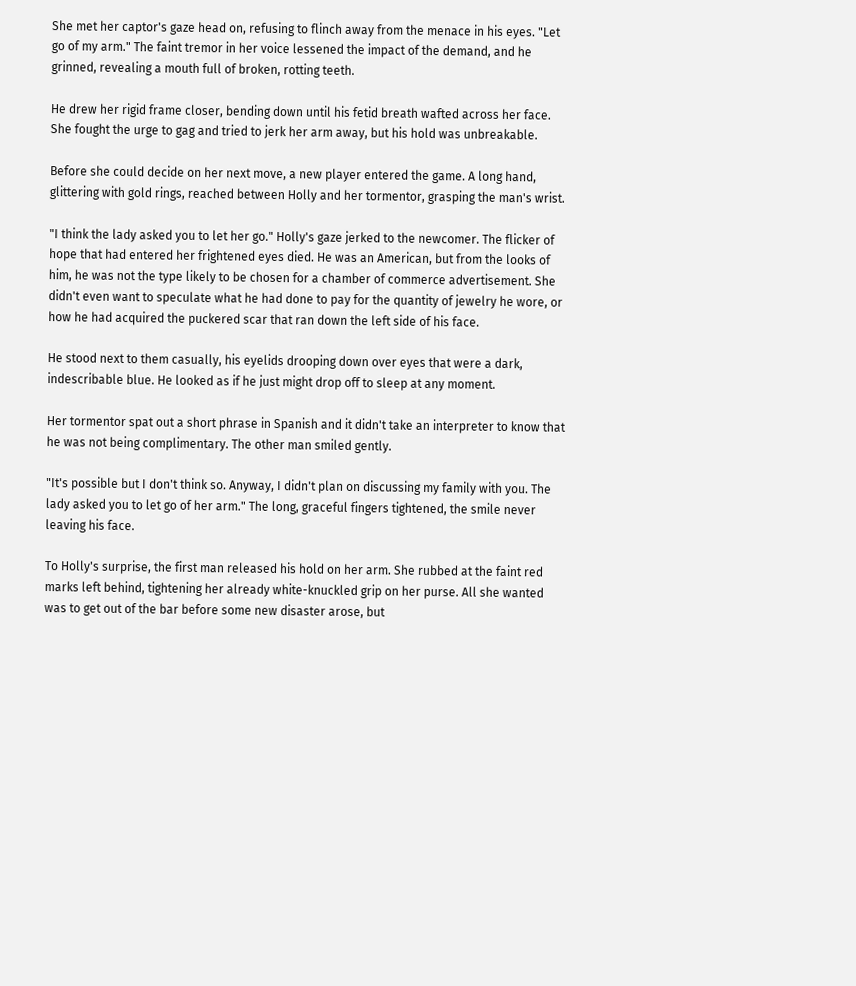She met her captor's gaze head on, refusing to flinch away from the menace in his eyes. "Let go of my arm." The faint tremor in her voice lessened the impact of the demand, and he grinned, revealing a mouth full of broken, rotting teeth.

He drew her rigid frame closer, bending down until his fetid breath wafted across her face. She fought the urge to gag and tried to jerk her arm away, but his hold was unbreakable.

Before she could decide on her next move, a new player entered the game. A long hand, glittering with gold rings, reached between Holly and her tormentor, grasping the man's wrist.

"I think the lady asked you to let her go." Holly's gaze jerked to the newcomer. The flicker of hope that had entered her frightened eyes died. He was an American, but from the looks of him, he was not the type likely to be chosen for a chamber of commerce advertisement. She didn't even want to speculate what he had done to pay for the quantity of jewelry he wore, or how he had acquired the puckered scar that ran down the left side of his face.

He stood next to them casually, his eyelids drooping down over eyes that were a dark, indescribable blue. He looked as if he just might drop off to sleep at any moment.

Her tormentor spat out a short phrase in Spanish and it didn't take an interpreter to know that he was not being complimentary. The other man smiled gently.

"It's possible but I don't think so. Anyway, I didn't plan on discussing my family with you. The lady asked you to let go of her arm." The long, graceful fingers tightened, the smile never leaving his face.

To Holly's surprise, the first man released his hold on her arm. She rubbed at the faint red marks left behind, tightening her already white-knuckled grip on her purse. All she wanted was to get out of the bar before some new disaster arose, but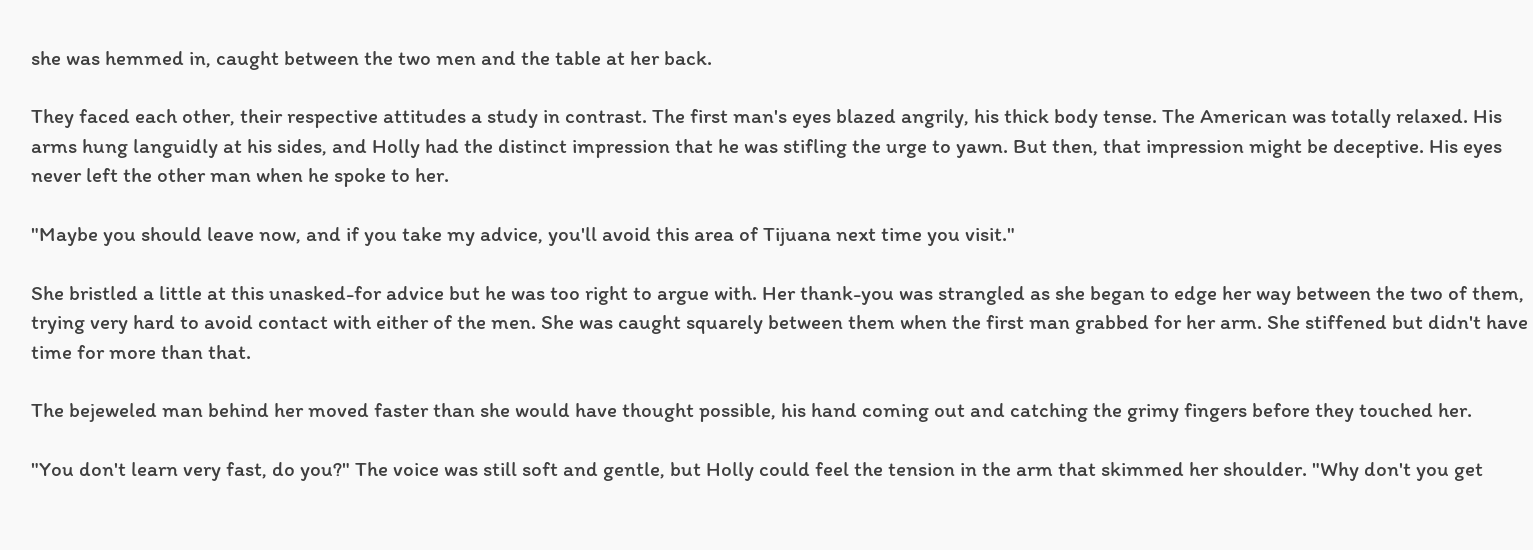she was hemmed in, caught between the two men and the table at her back.

They faced each other, their respective attitudes a study in contrast. The first man's eyes blazed angrily, his thick body tense. The American was totally relaxed. His arms hung languidly at his sides, and Holly had the distinct impression that he was stifling the urge to yawn. But then, that impression might be deceptive. His eyes never left the other man when he spoke to her.

"Maybe you should leave now, and if you take my advice, you'll avoid this area of Tijuana next time you visit."

She bristled a little at this unasked-for advice but he was too right to argue with. Her thank-you was strangled as she began to edge her way between the two of them, trying very hard to avoid contact with either of the men. She was caught squarely between them when the first man grabbed for her arm. She stiffened but didn't have time for more than that.

The bejeweled man behind her moved faster than she would have thought possible, his hand coming out and catching the grimy fingers before they touched her.

"You don't learn very fast, do you?" The voice was still soft and gentle, but Holly could feel the tension in the arm that skimmed her shoulder. "Why don't you get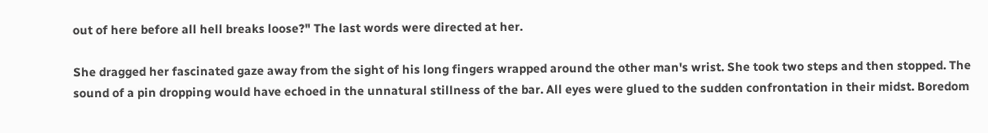out of here before all hell breaks loose?" The last words were directed at her.

She dragged her fascinated gaze away from the sight of his long fingers wrapped around the other man's wrist. She took two steps and then stopped. The sound of a pin dropping would have echoed in the unnatural stillness of the bar. All eyes were glued to the sudden confrontation in their midst. Boredom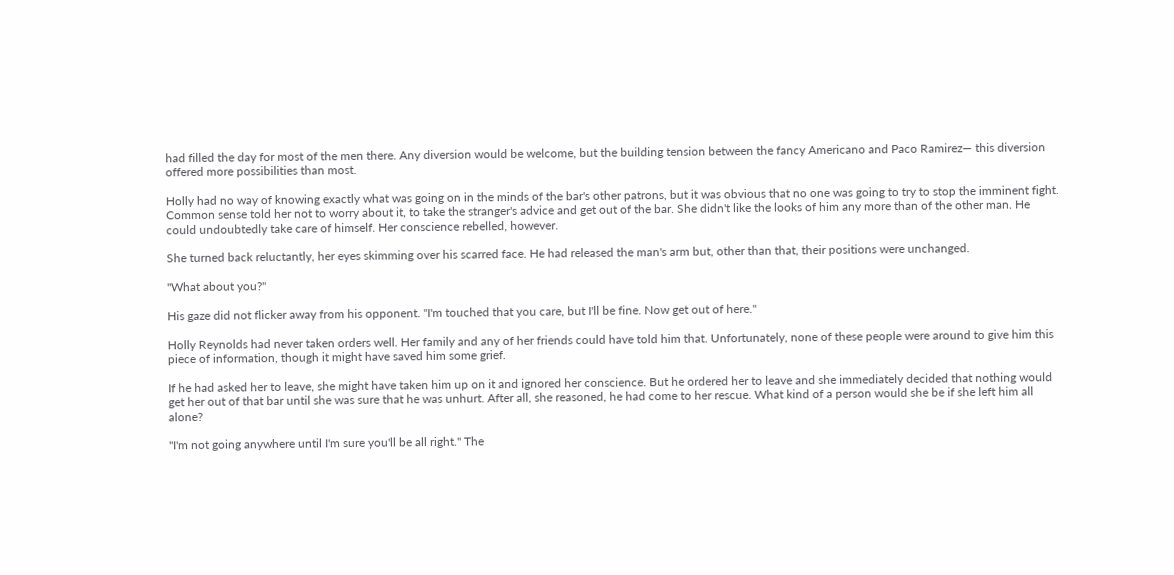had filled the day for most of the men there. Any diversion would be welcome, but the building tension between the fancy Americano and Paco Ramirez— this diversion offered more possibilities than most.

Holly had no way of knowing exactly what was going on in the minds of the bar's other patrons, but it was obvious that no one was going to try to stop the imminent fight. Common sense told her not to worry about it, to take the stranger's advice and get out of the bar. She didn't like the looks of him any more than of the other man. He could undoubtedly take care of himself. Her conscience rebelled, however.

She turned back reluctantly, her eyes skimming over his scarred face. He had released the man's arm but, other than that, their positions were unchanged.

"What about you?"

His gaze did not flicker away from his opponent. "I'm touched that you care, but I'll be fine. Now get out of here."

Holly Reynolds had never taken orders well. Her family and any of her friends could have told him that. Unfortunately, none of these people were around to give him this piece of information, though it might have saved him some grief.

If he had asked her to leave, she might have taken him up on it and ignored her conscience. But he ordered her to leave and she immediately decided that nothing would get her out of that bar until she was sure that he was unhurt. After all, she reasoned, he had come to her rescue. What kind of a person would she be if she left him all alone?

"I'm not going anywhere until I'm sure you'll be all right." The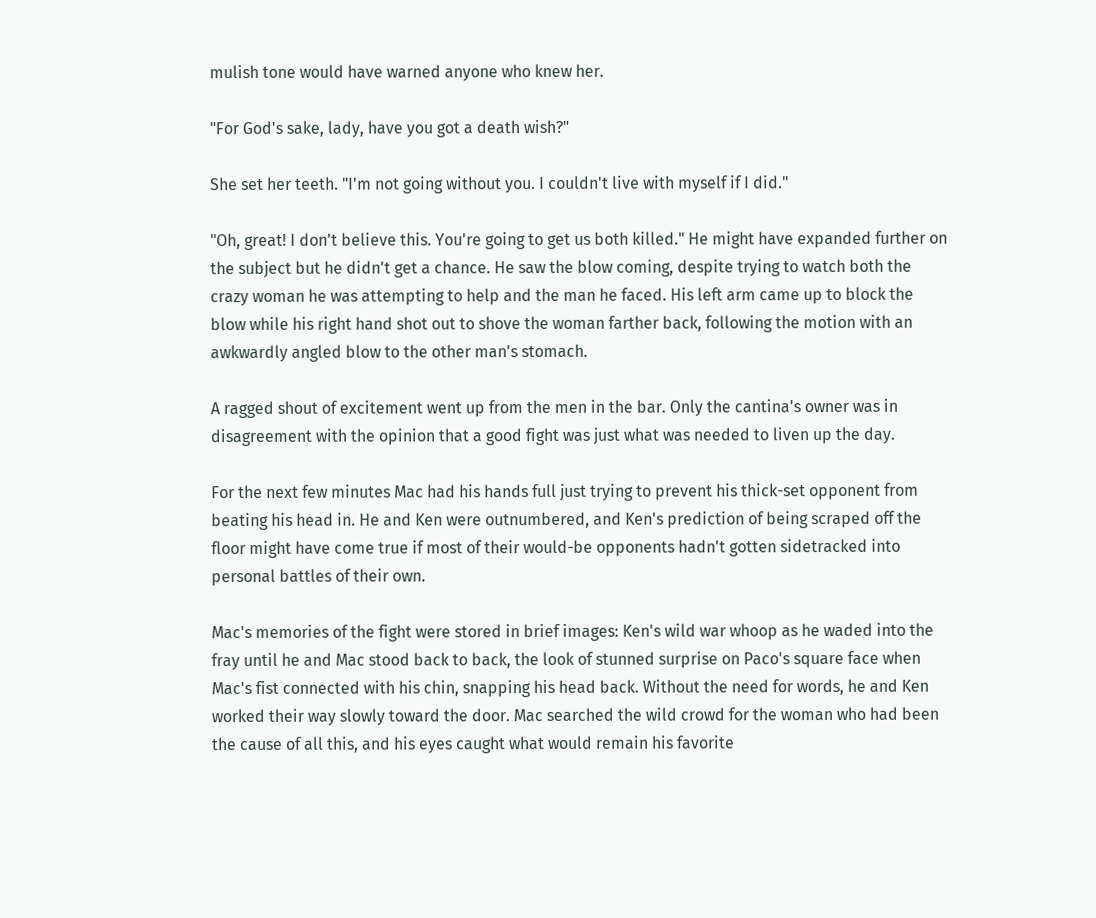mulish tone would have warned anyone who knew her.

"For God's sake, lady, have you got a death wish?"

She set her teeth. "I'm not going without you. I couldn't live with myself if I did."

"Oh, great! I don't believe this. You're going to get us both killed." He might have expanded further on the subject but he didn't get a chance. He saw the blow coming, despite trying to watch both the crazy woman he was attempting to help and the man he faced. His left arm came up to block the blow while his right hand shot out to shove the woman farther back, following the motion with an awkwardly angled blow to the other man's stomach.

A ragged shout of excitement went up from the men in the bar. Only the cantina's owner was in disagreement with the opinion that a good fight was just what was needed to liven up the day.

For the next few minutes Mac had his hands full just trying to prevent his thick-set opponent from beating his head in. He and Ken were outnumbered, and Ken's prediction of being scraped off the floor might have come true if most of their would-be opponents hadn't gotten sidetracked into personal battles of their own.

Mac's memories of the fight were stored in brief images: Ken's wild war whoop as he waded into the fray until he and Mac stood back to back, the look of stunned surprise on Paco's square face when Mac's fist connected with his chin, snapping his head back. Without the need for words, he and Ken worked their way slowly toward the door. Mac searched the wild crowd for the woman who had been the cause of all this, and his eyes caught what would remain his favorite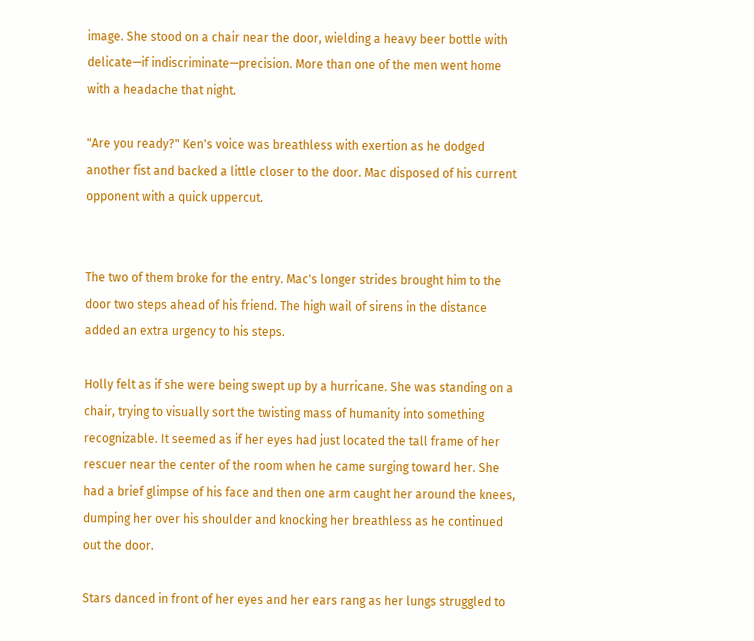image. She stood on a chair near the door, wielding a heavy beer bottle with delicate—if indiscriminate—precision. More than one of the men went home with a headache that night.

"Are you ready?" Ken's voice was breathless with exertion as he dodged another fist and backed a little closer to the door. Mac disposed of his current opponent with a quick uppercut.


The two of them broke for the entry. Mac's longer strides brought him to the door two steps ahead of his friend. The high wail of sirens in the distance added an extra urgency to his steps.

Holly felt as if she were being swept up by a hurricane. She was standing on a chair, trying to visually sort the twisting mass of humanity into something recognizable. It seemed as if her eyes had just located the tall frame of her rescuer near the center of the room when he came surging toward her. She had a brief glimpse of his face and then one arm caught her around the knees, dumping her over his shoulder and knocking her breathless as he continued out the door.

Stars danced in front of her eyes and her ears rang as her lungs struggled to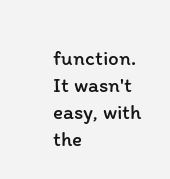function. It wasn't easy, with the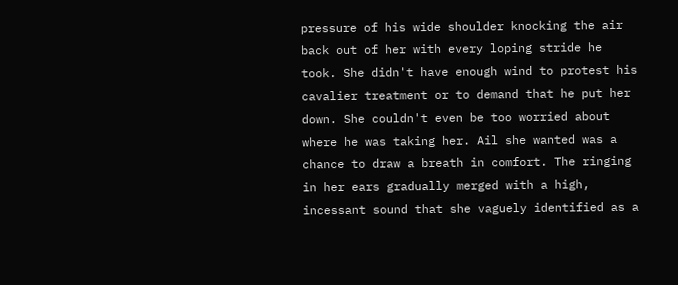pressure of his wide shoulder knocking the air back out of her with every loping stride he took. She didn't have enough wind to protest his cavalier treatment or to demand that he put her down. She couldn't even be too worried about where he was taking her. Ail she wanted was a chance to draw a breath in comfort. The ringing in her ears gradually merged with a high, incessant sound that she vaguely identified as a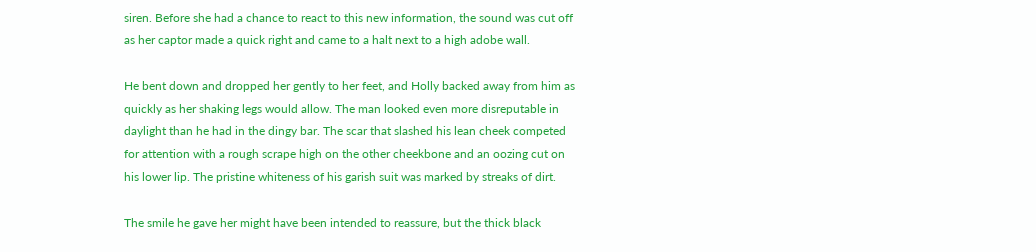siren. Before she had a chance to react to this new information, the sound was cut off as her captor made a quick right and came to a halt next to a high adobe wall.

He bent down and dropped her gently to her feet, and Holly backed away from him as quickly as her shaking legs would allow. The man looked even more disreputable in daylight than he had in the dingy bar. The scar that slashed his lean cheek competed for attention with a rough scrape high on the other cheekbone and an oozing cut on his lower lip. The pristine whiteness of his garish suit was marked by streaks of dirt.

The smile he gave her might have been intended to reassure, but the thick black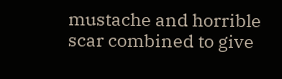mustache and horrible scar combined to give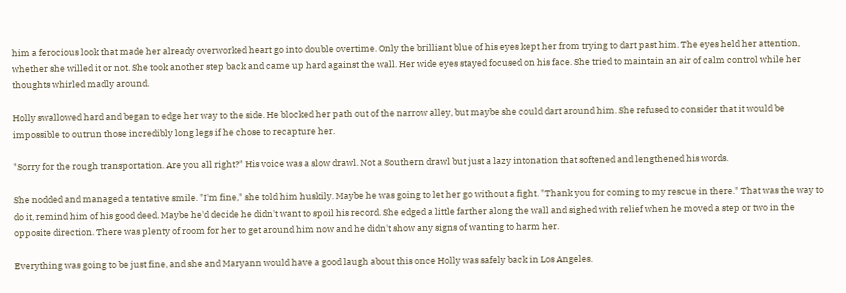him a ferocious look that made her already overworked heart go into double overtime. Only the brilliant blue of his eyes kept her from trying to dart past him. The eyes held her attention, whether she willed it or not. She took another step back and came up hard against the wall. Her wide eyes stayed focused on his face. She tried to maintain an air of calm control while her thoughts whirled madly around.

Holly swallowed hard and began to edge her way to the side. He blocked her path out of the narrow alley, but maybe she could dart around him. She refused to consider that it would be impossible to outrun those incredibly long legs if he chose to recapture her.

"Sorry for the rough transportation. Are you all right?" His voice was a slow drawl. Not a Southern drawl but just a lazy intonation that softened and lengthened his words.

She nodded and managed a tentative smile. "I'm fine," she told him huskily. Maybe he was going to let her go without a fight. "Thank you for coming to my rescue in there." That was the way to do it, remind him of his good deed. Maybe he'd decide he didn't want to spoil his record. She edged a little farther along the wall and sighed with relief when he moved a step or two in the opposite direction. There was plenty of room for her to get around him now and he didn't show any signs of wanting to harm her.

Everything was going to be just fine, and she and Maryann would have a good laugh about this once Holly was safely back in Los Angeles.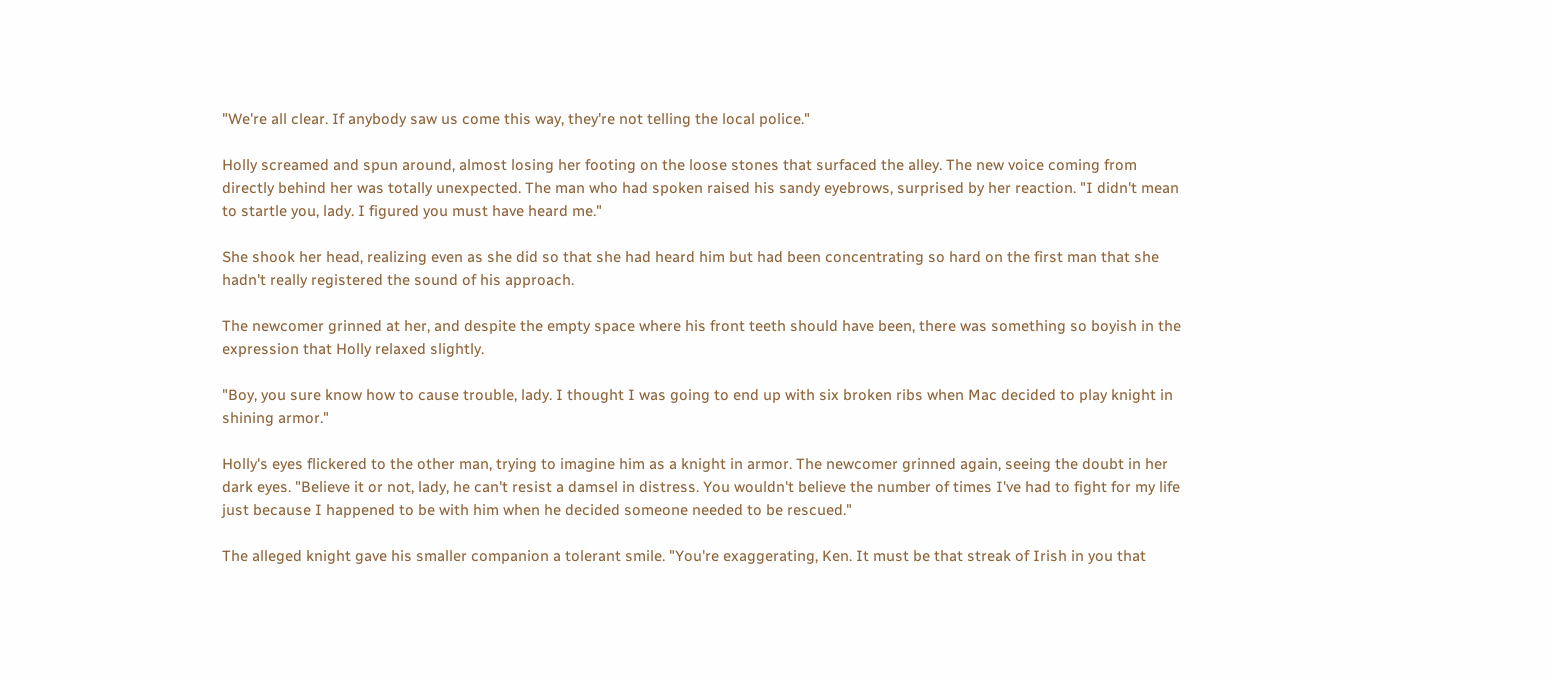"We're all clear. If anybody saw us come this way, they're not telling the local police."

Holly screamed and spun around, almost losing her footing on the loose stones that surfaced the alley. The new voice coming from directly behind her was totally unexpected. The man who had spoken raised his sandy eyebrows, surprised by her reaction. "I didn't mean to startle you, lady. I figured you must have heard me."

She shook her head, realizing even as she did so that she had heard him but had been concentrating so hard on the first man that she hadn't really registered the sound of his approach.

The newcomer grinned at her, and despite the empty space where his front teeth should have been, there was something so boyish in the expression that Holly relaxed slightly.

"Boy, you sure know how to cause trouble, lady. I thought I was going to end up with six broken ribs when Mac decided to play knight in shining armor."

Holly's eyes flickered to the other man, trying to imagine him as a knight in armor. The newcomer grinned again, seeing the doubt in her dark eyes. "Believe it or not, lady, he can't resist a damsel in distress. You wouldn't believe the number of times I've had to fight for my life just because I happened to be with him when he decided someone needed to be rescued."

The alleged knight gave his smaller companion a tolerant smile. "You're exaggerating, Ken. It must be that streak of Irish in you that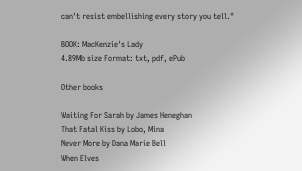can't resist embellishing every story you tell."

BOOK: MacKenzie's Lady
4.89Mb size Format: txt, pdf, ePub

Other books

Waiting For Sarah by James Heneghan
That Fatal Kiss by Lobo, Mina
Never More by Dana Marie Bell
When Elves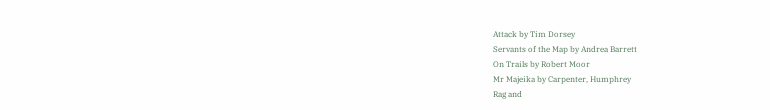Attack by Tim Dorsey
Servants of the Map by Andrea Barrett
On Trails by Robert Moor
Mr Majeika by Carpenter, Humphrey
Rag and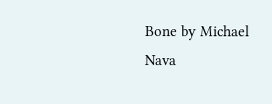Bone by Michael Nava